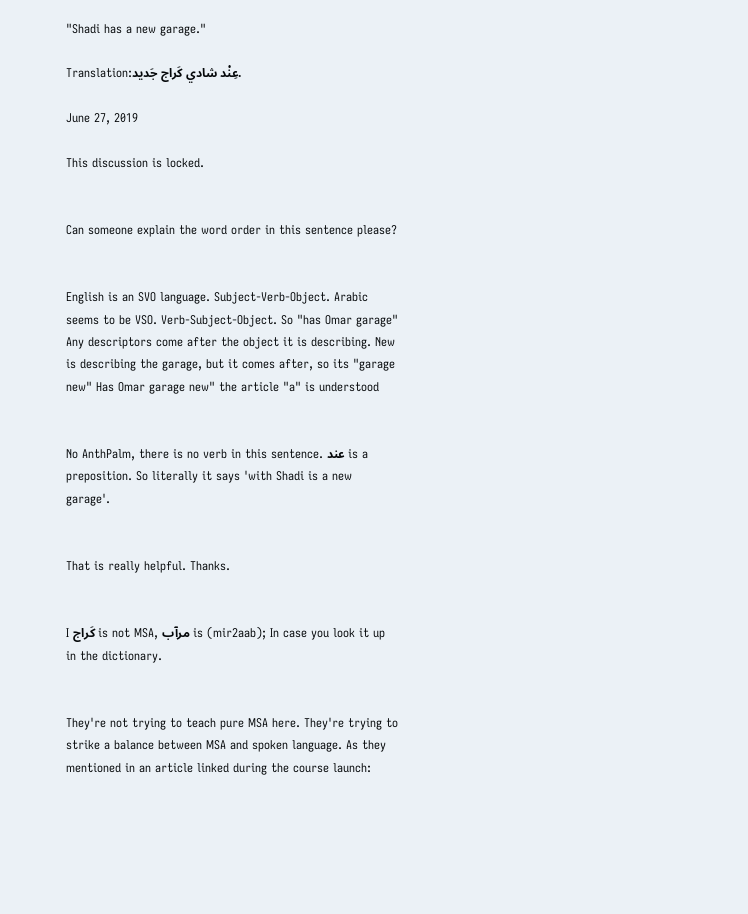"Shadi has a new garage."

Translation:عِنْد شادي كَراج جَديد.

June 27, 2019

This discussion is locked.


Can someone explain the word order in this sentence please?


English is an SVO language. Subject-Verb-Object. Arabic seems to be VSO. Verb-Subject-Object. So "has Omar garage" Any descriptors come after the object it is describing. New is describing the garage, but it comes after, so its "garage new" Has Omar garage new" the article "a" is understood


No AnthPalm, there is no verb in this sentence. عند is a preposition. So literally it says 'with Shadi is a new garage'.


That is really helpful. Thanks.


I كَراج is not MSA, مرآب is (mir2aab); In case you look it up in the dictionary.


They're not trying to teach pure MSA here. They're trying to strike a balance between MSA and spoken language. As they mentioned in an article linked during the course launch: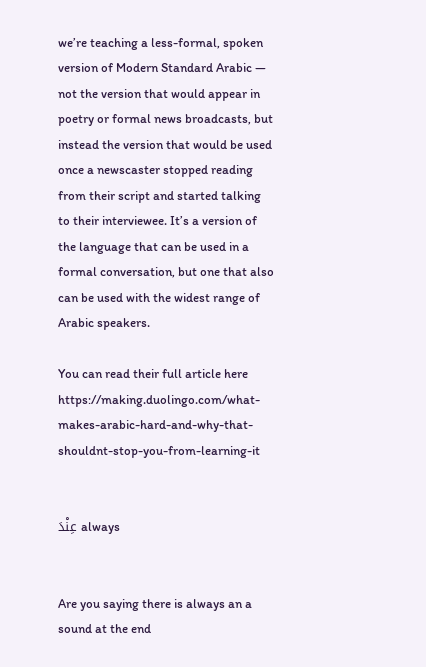we’re teaching a less-formal, spoken version of Modern Standard Arabic — not the version that would appear in poetry or formal news broadcasts, but instead the version that would be used once a newscaster stopped reading from their script and started talking to their interviewee. It’s a version of the language that can be used in a formal conversation, but one that also can be used with the widest range of Arabic speakers.

You can read their full article here https://making.duolingo.com/what-makes-arabic-hard-and-why-that-shouldnt-stop-you-from-learning-it


عِنْدَ always


Are you saying there is always an a sound at the end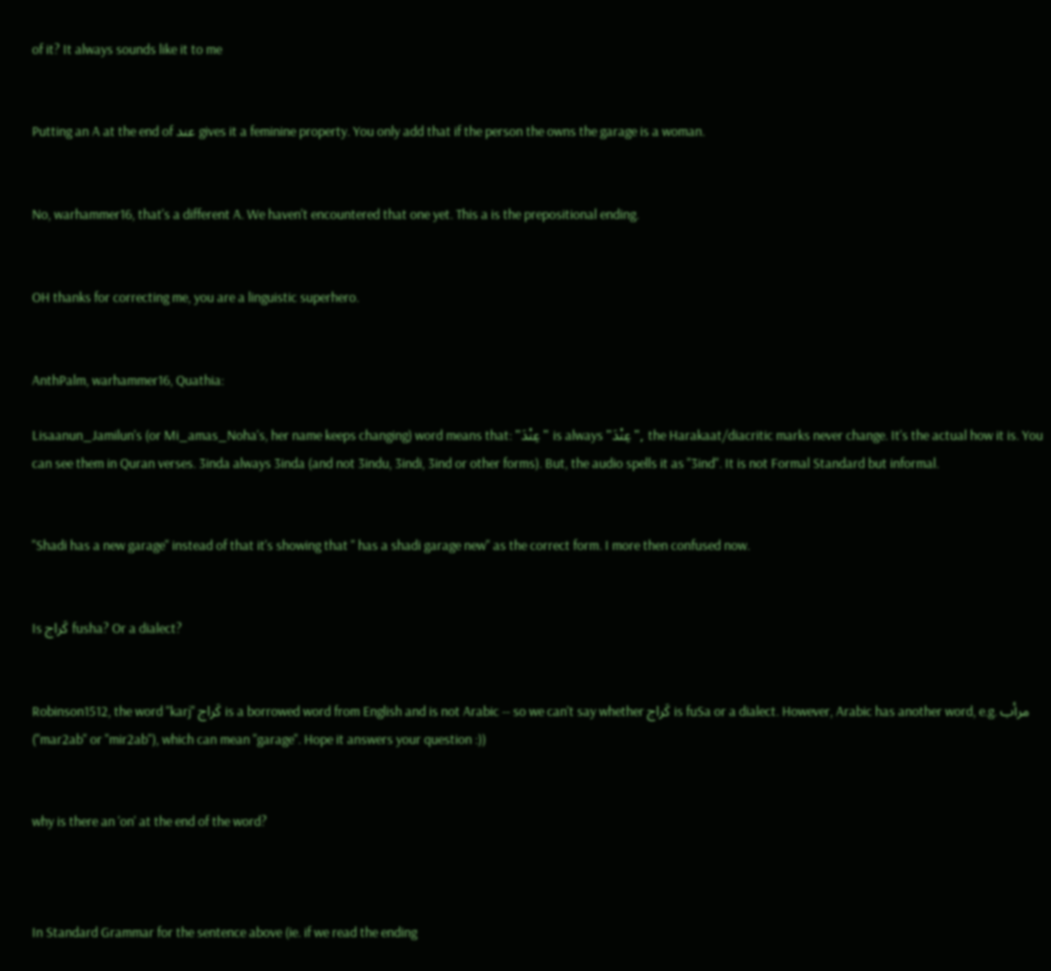of it? It always sounds like it to me


Putting an A at the end of عند gives it a feminine property. You only add that if the person the owns the garage is a woman.


No, warhammer16, that's a different A. We haven't encountered that one yet. This a is the prepositional ending.


OH thanks for correcting me, you are a linguistic superhero.


AnthPalm, warhammer16, Quathia:

Lisaanun_Jamilun's (or Mi_amas_Noha's, her name keeps changing) word means that: "عِنْدَ" is always "عِنْدَ", the Harakaat/diacritic marks never change. It's the actual how it is. You can see them in Quran verses. 3inda always 3inda (and not 3indu, 3indi, 3ind or other forms). But, the audio spells it as "3ind". It is not Formal Standard but informal.


"Shadi has a new garage" instead of that it's showing that " has a shadi garage new" as the correct form. I more then confused now.


Is كَراج fusha? Or a dialect?


Robinson1512, the word "karj" كَراج is a borrowed word from English and is not Arabic -- so we can't say whether كَراج is fuSa or a dialect. However, Arabic has another word, e.g. مرأب ("mar2ab" or "mir2ab"), which can mean "garage". Hope it answers your question :))


why is there an 'on' at the end of the word?



In Standard Grammar for the sentence above (ie. if we read the ending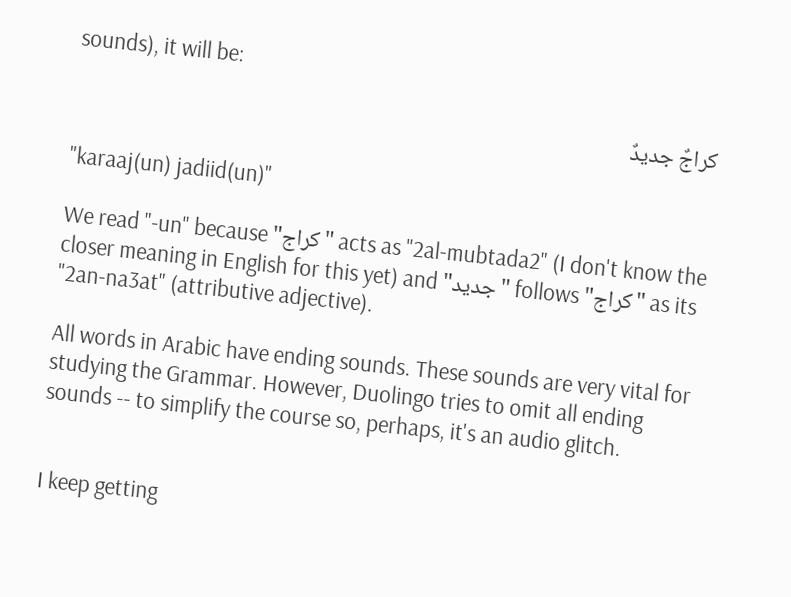sounds), it will be:

كراجٌ جديدٌ

"karaaj(un) jadiid(un)"

We read "-un" because "كراج" acts as "2al-mubtada2" (I don't know the closer meaning in English for this yet) and "جديد" follows "كراج" as its "2an-na3at" (attributive adjective).

All words in Arabic have ending sounds. These sounds are very vital for studying the Grammar. However, Duolingo tries to omit all ending sounds -- to simplify the course so, perhaps, it's an audio glitch.


I keep getting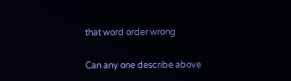that word order wrong


Can any one describe above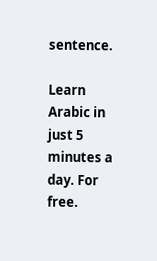sentence.

Learn Arabic in just 5 minutes a day. For free.